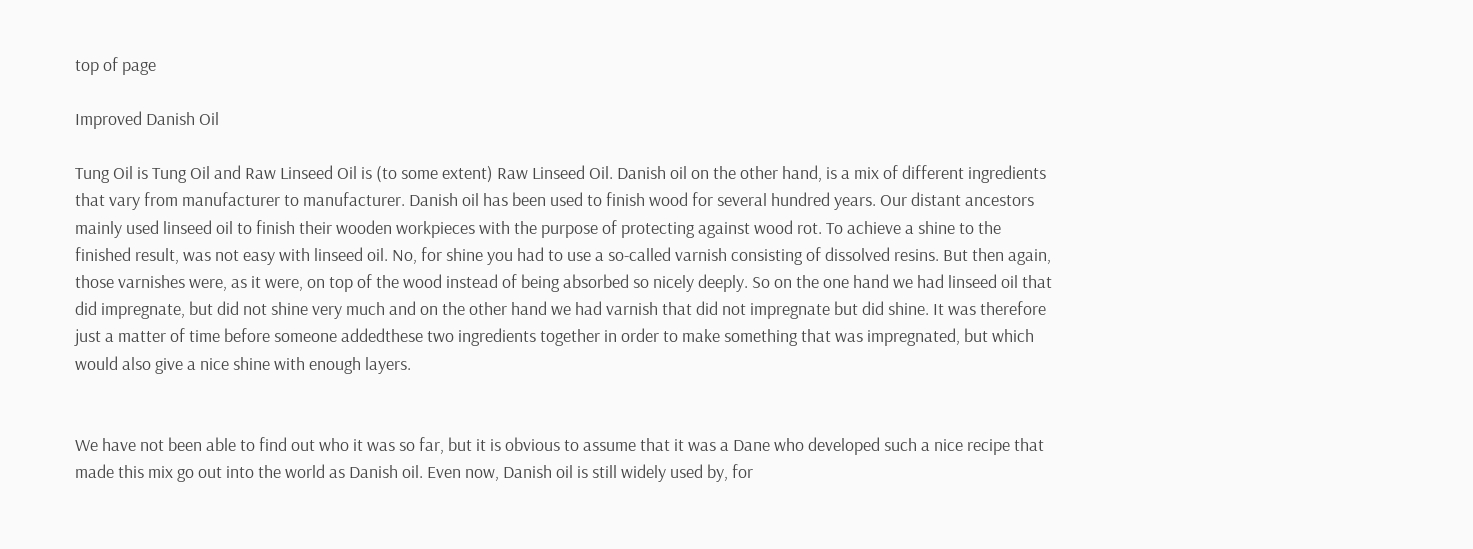top of page

Improved Danish Oil

Tung Oil is Tung Oil and Raw Linseed Oil is (to some extent) Raw Linseed Oil. Danish oil on the other hand, is a mix of different ingredients that vary from manufacturer to manufacturer. Danish oil has been used to finish wood for several hundred years. Our distant ancestors mainly used linseed oil to finish their wooden workpieces with the purpose of protecting against wood rot. To achieve a shine to the finished result, was not easy with linseed oil. No, for shine you had to use a so-called varnish consisting of dissolved resins. But then again, those varnishes were, as it were, on top of the wood instead of being absorbed so nicely deeply. So on the one hand we had linseed oil that did impregnate, but did not shine very much and on the other hand we had varnish that did not impregnate but did shine. It was therefore just a matter of time before someone addedthese two ingredients together in order to make something that was impregnated, but which would also give a nice shine with enough layers.


We have not been able to find out who it was so far, but it is obvious to assume that it was a Dane who developed such a nice recipe that made this mix go out into the world as Danish oil. Even now, Danish oil is still widely used by, for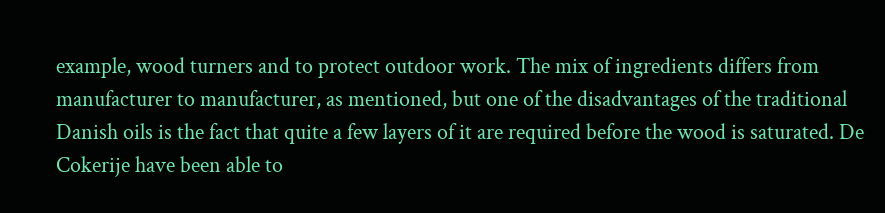example, wood turners and to protect outdoor work. The mix of ingredients differs from manufacturer to manufacturer, as mentioned, but one of the disadvantages of the traditional Danish oils is the fact that quite a few layers of it are required before the wood is saturated. De Cokerije have been able to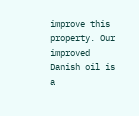improve this property. Our improved Danish oil is a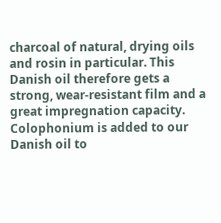charcoal of natural, drying oils and rosin in particular. This Danish oil therefore gets a strong, wear-resistant film and a great impregnation capacity. Colophonium is added to our Danish oil to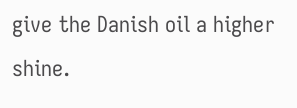give the Danish oil a higher shine.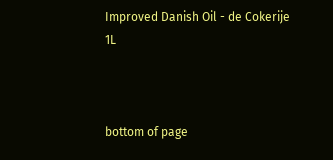Improved Danish Oil - de Cokerije 1L



bottom of page